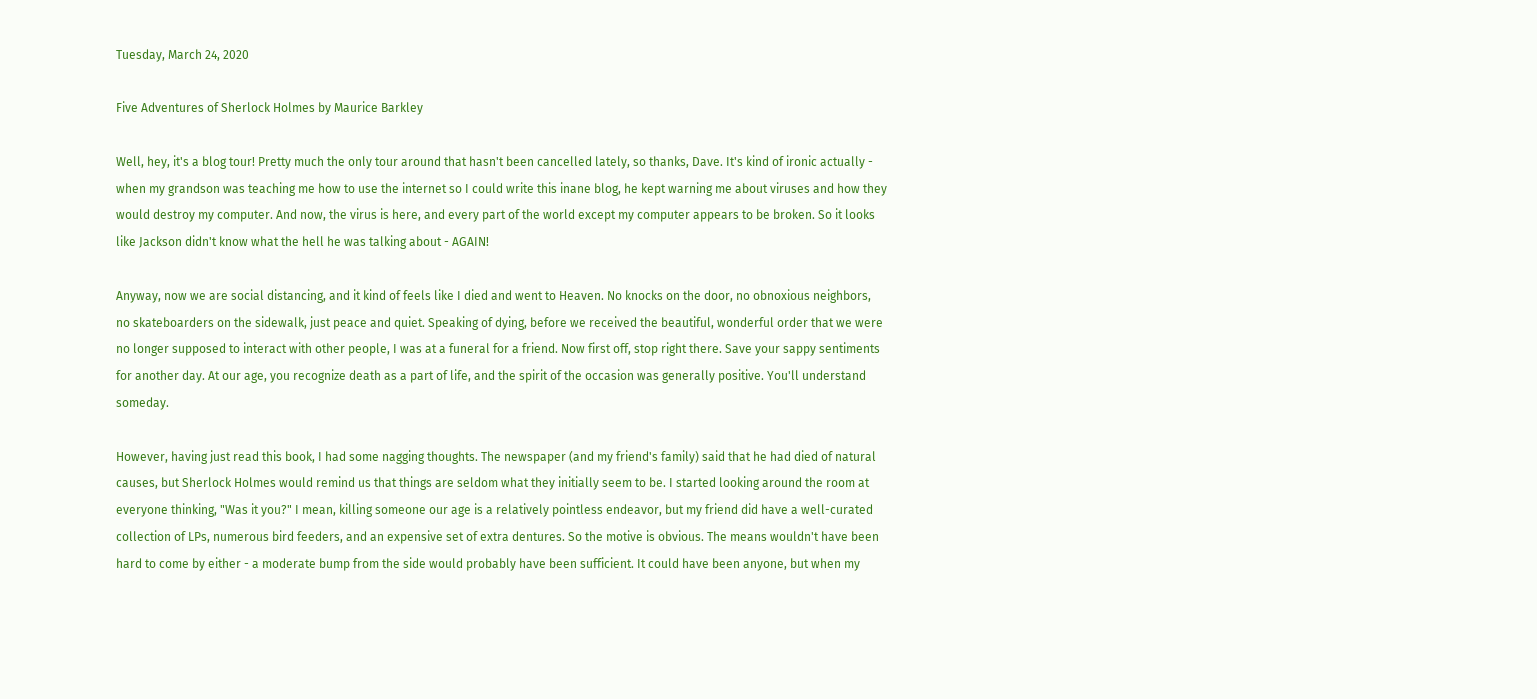Tuesday, March 24, 2020

Five Adventures of Sherlock Holmes by Maurice Barkley

Well, hey, it's a blog tour! Pretty much the only tour around that hasn't been cancelled lately, so thanks, Dave. It's kind of ironic actually - when my grandson was teaching me how to use the internet so I could write this inane blog, he kept warning me about viruses and how they would destroy my computer. And now, the virus is here, and every part of the world except my computer appears to be broken. So it looks like Jackson didn't know what the hell he was talking about - AGAIN!

Anyway, now we are social distancing, and it kind of feels like I died and went to Heaven. No knocks on the door, no obnoxious neighbors, no skateboarders on the sidewalk, just peace and quiet. Speaking of dying, before we received the beautiful, wonderful order that we were no longer supposed to interact with other people, I was at a funeral for a friend. Now first off, stop right there. Save your sappy sentiments for another day. At our age, you recognize death as a part of life, and the spirit of the occasion was generally positive. You'll understand someday.

However, having just read this book, I had some nagging thoughts. The newspaper (and my friend's family) said that he had died of natural causes, but Sherlock Holmes would remind us that things are seldom what they initially seem to be. I started looking around the room at everyone thinking, "Was it you?" I mean, killing someone our age is a relatively pointless endeavor, but my friend did have a well-curated collection of LPs, numerous bird feeders, and an expensive set of extra dentures. So the motive is obvious. The means wouldn't have been hard to come by either - a moderate bump from the side would probably have been sufficient. It could have been anyone, but when my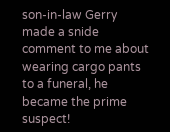son-in-law Gerry made a snide comment to me about wearing cargo pants to a funeral, he became the prime suspect!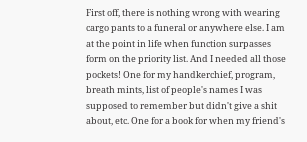First off, there is nothing wrong with wearing cargo pants to a funeral or anywhere else. I am at the point in life when function surpasses form on the priority list. And I needed all those pockets! One for my handkerchief, program, breath mints, list of people's names I was supposed to remember but didn't give a shit about, etc. One for a book for when my friend's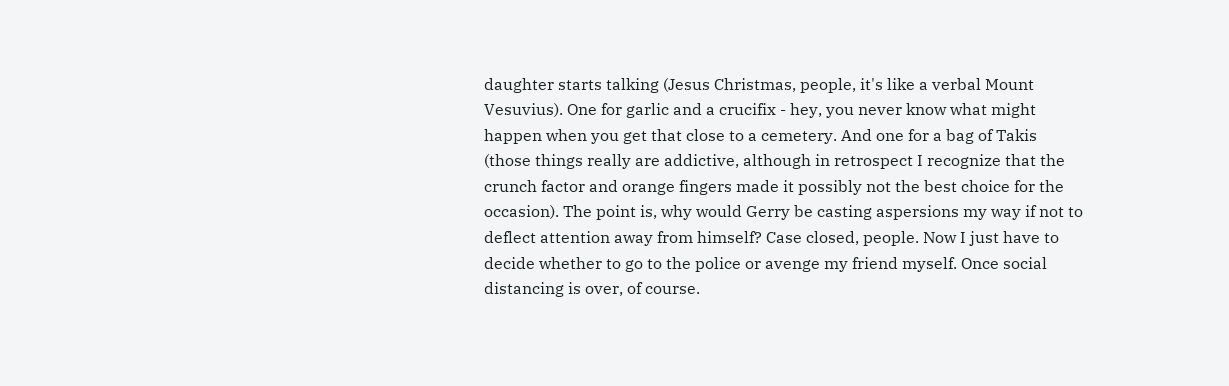daughter starts talking (Jesus Christmas, people, it's like a verbal Mount Vesuvius). One for garlic and a crucifix - hey, you never know what might happen when you get that close to a cemetery. And one for a bag of Takis (those things really are addictive, although in retrospect I recognize that the crunch factor and orange fingers made it possibly not the best choice for the occasion). The point is, why would Gerry be casting aspersions my way if not to deflect attention away from himself? Case closed, people. Now I just have to decide whether to go to the police or avenge my friend myself. Once social distancing is over, of course.